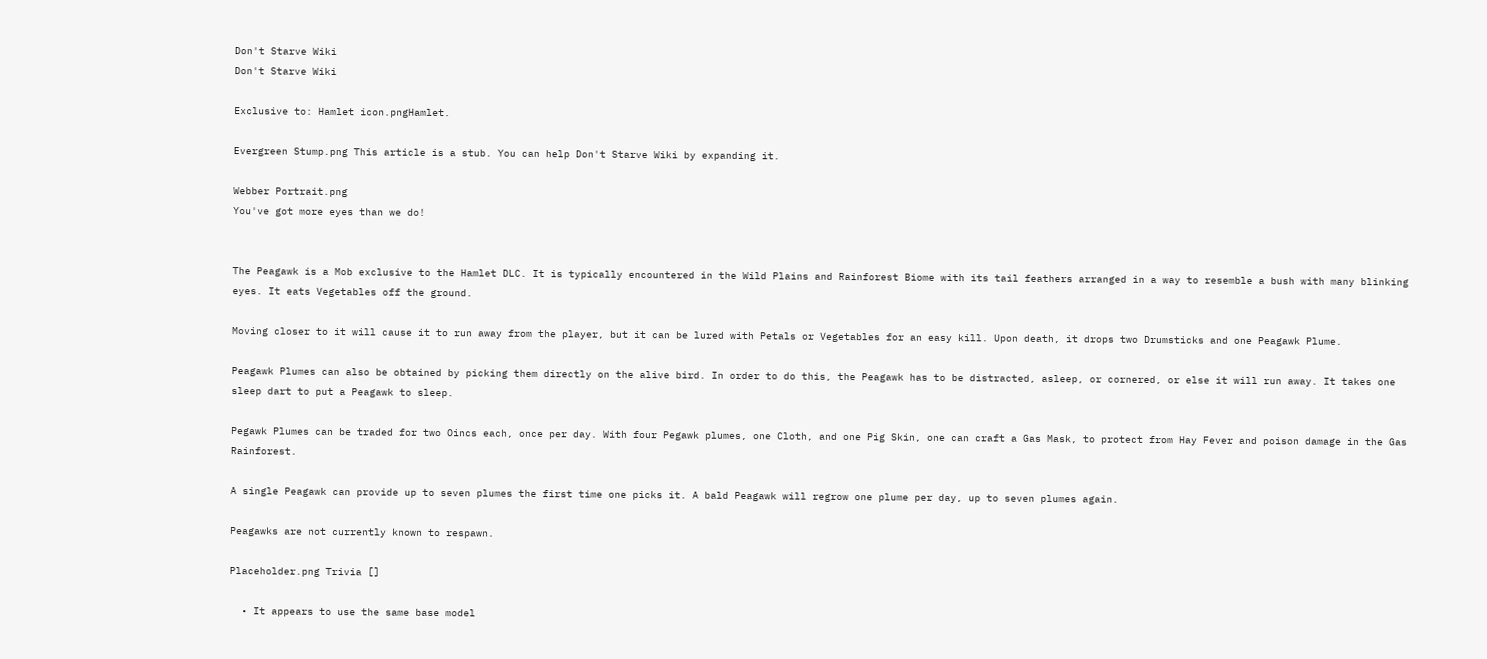Don't Starve Wiki
Don't Starve Wiki

Exclusive to: Hamlet icon.pngHamlet.

Evergreen Stump.png This article is a stub. You can help Don't Starve Wiki by expanding it.

Webber Portrait.png
You've got more eyes than we do!


The Peagawk is a Mob exclusive to the Hamlet DLC. It is typically encountered in the Wild Plains and Rainforest Biome with its tail feathers arranged in a way to resemble a bush with many blinking eyes. It eats Vegetables off the ground.

Moving closer to it will cause it to run away from the player, but it can be lured with Petals or Vegetables for an easy kill. Upon death, it drops two Drumsticks and one Peagawk Plume.

Peagawk Plumes can also be obtained by picking them directly on the alive bird. In order to do this, the Peagawk has to be distracted, asleep, or cornered, or else it will run away. It takes one sleep dart to put a Peagawk to sleep.

Pegawk Plumes can be traded for two Oincs each, once per day. With four Pegawk plumes, one Cloth, and one Pig Skin, one can craft a Gas Mask, to protect from Hay Fever and poison damage in the Gas Rainforest.

A single Peagawk can provide up to seven plumes the first time one picks it. A bald Peagawk will regrow one plume per day, up to seven plumes again.

Peagawks are not currently known to respawn.

Placeholder.png Trivia []

  • It appears to use the same base model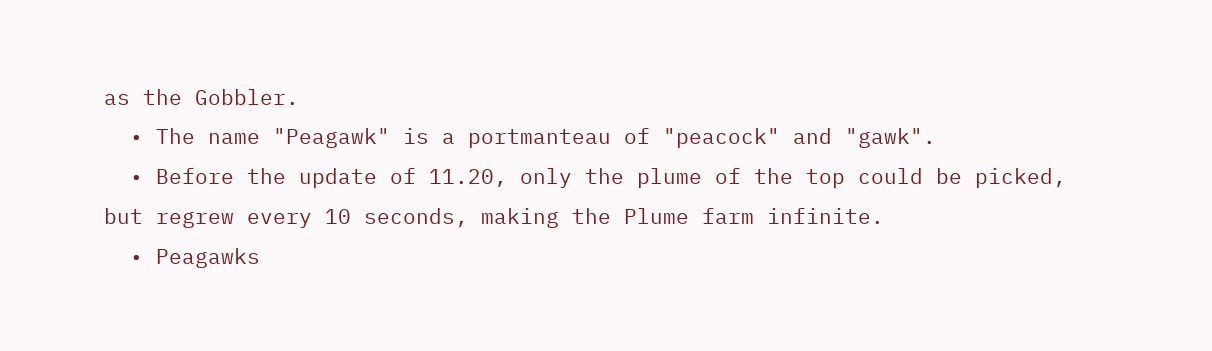as the Gobbler.
  • The name "Peagawk" is a portmanteau of "peacock" and "gawk".
  • Before the update of 11.20, only the plume of the top could be picked, but regrew every 10 seconds, making the Plume farm infinite.
  • Peagawks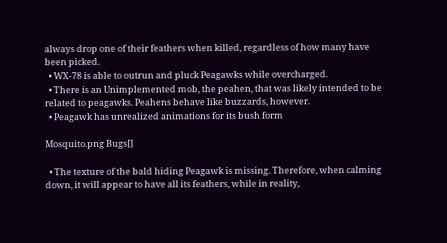always drop one of their feathers when killed, regardless of how many have been picked.
  • WX-78 is able to outrun and pluck Peagawks while overcharged.
  • There is an Unimplemented mob, the peahen, that was likely intended to be related to peagawks. Peahens behave like buzzards, however.
  • Peagawk has unrealized animations for its bush form

Mosquito.png Bugs[]

  • The texture of the bald hiding Peagawk is missing. Therefore, when calming down, it will appear to have all its feathers, while in reality,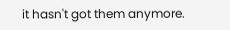it hasn't got them anymore.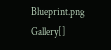Blueprint.png Gallery[]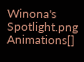Winona's Spotlight.png Animations[]